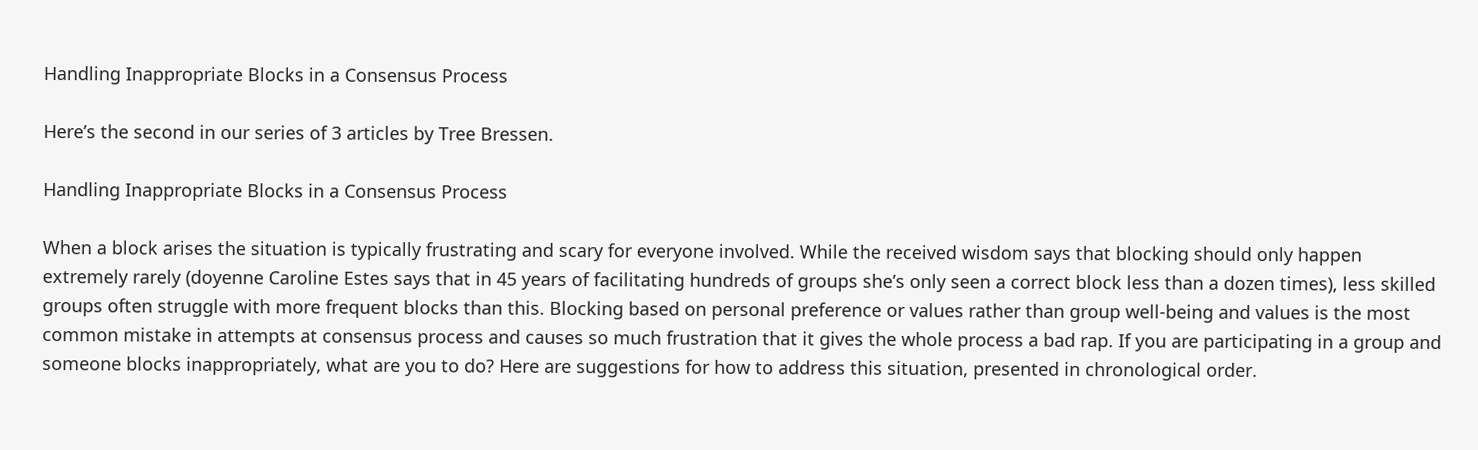Handling Inappropriate Blocks in a Consensus Process

Here’s the second in our series of 3 articles by Tree Bressen.

Handling Inappropriate Blocks in a Consensus Process

When a block arises the situation is typically frustrating and scary for everyone involved. While the received wisdom says that blocking should only happen extremely rarely (doyenne Caroline Estes says that in 45 years of facilitating hundreds of groups she’s only seen a correct block less than a dozen times), less skilled groups often struggle with more frequent blocks than this. Blocking based on personal preference or values rather than group well-being and values is the most common mistake in attempts at consensus process and causes so much frustration that it gives the whole process a bad rap. If you are participating in a group and someone blocks inappropriately, what are you to do? Here are suggestions for how to address this situation, presented in chronological order.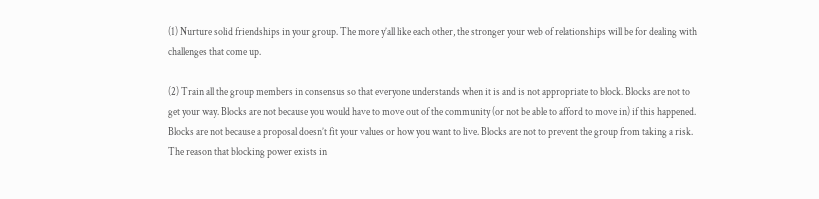(1) Nurture solid friendships in your group. The more y’all like each other, the stronger your web of relationships will be for dealing with challenges that come up.

(2) Train all the group members in consensus so that everyone understands when it is and is not appropriate to block. Blocks are not to get your way. Blocks are not because you would have to move out of the community (or not be able to afford to move in) if this happened. Blocks are not because a proposal doesn’t fit your values or how you want to live. Blocks are not to prevent the group from taking a risk. The reason that blocking power exists in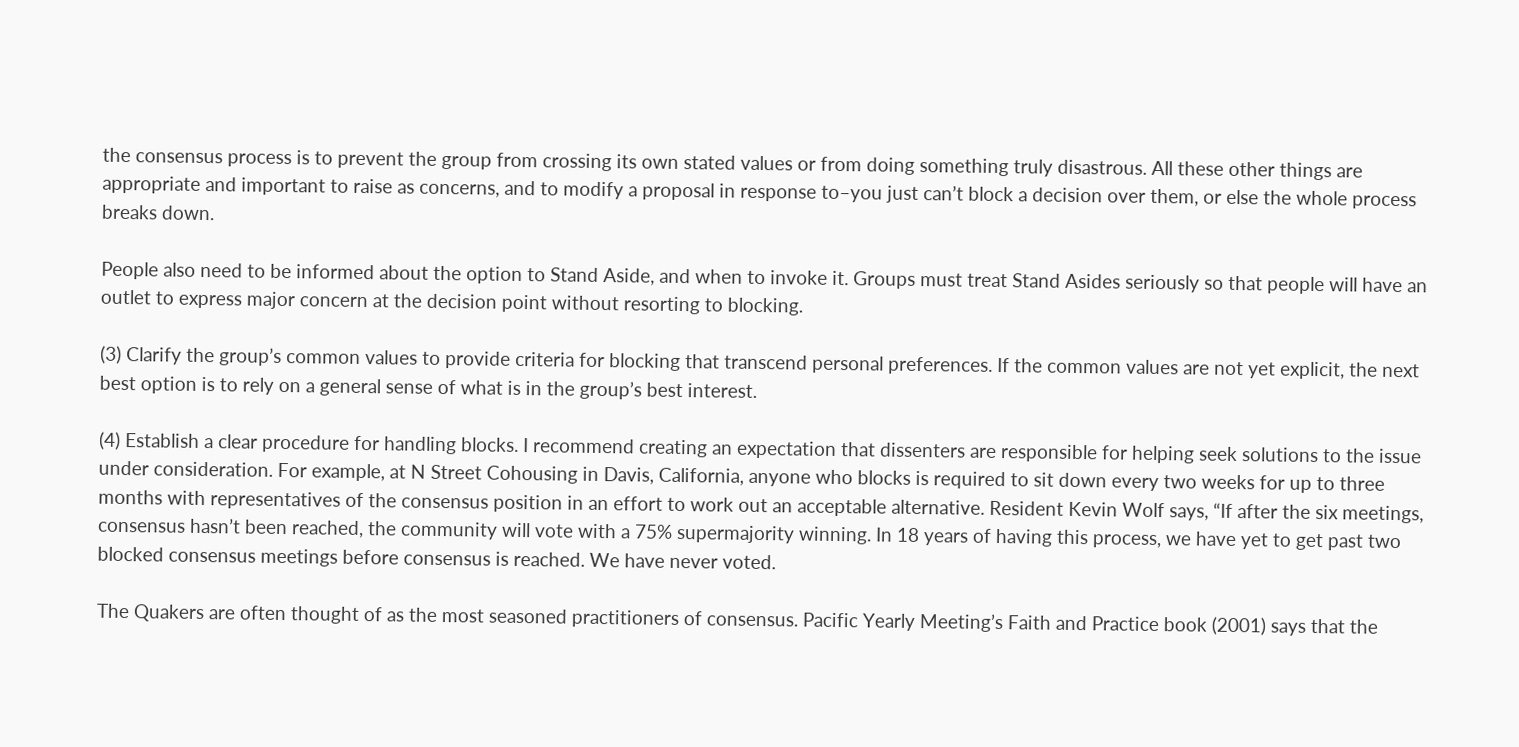the consensus process is to prevent the group from crossing its own stated values or from doing something truly disastrous. All these other things are appropriate and important to raise as concerns, and to modify a proposal in response to–you just can’t block a decision over them, or else the whole process breaks down.

People also need to be informed about the option to Stand Aside, and when to invoke it. Groups must treat Stand Asides seriously so that people will have an outlet to express major concern at the decision point without resorting to blocking.

(3) Clarify the group’s common values to provide criteria for blocking that transcend personal preferences. If the common values are not yet explicit, the next best option is to rely on a general sense of what is in the group’s best interest.

(4) Establish a clear procedure for handling blocks. I recommend creating an expectation that dissenters are responsible for helping seek solutions to the issue under consideration. For example, at N Street Cohousing in Davis, California, anyone who blocks is required to sit down every two weeks for up to three months with representatives of the consensus position in an effort to work out an acceptable alternative. Resident Kevin Wolf says, “If after the six meetings, consensus hasn’t been reached, the community will vote with a 75% supermajority winning. In 18 years of having this process, we have yet to get past two blocked consensus meetings before consensus is reached. We have never voted.

The Quakers are often thought of as the most seasoned practitioners of consensus. Pacific Yearly Meeting’s Faith and Practice book (2001) says that the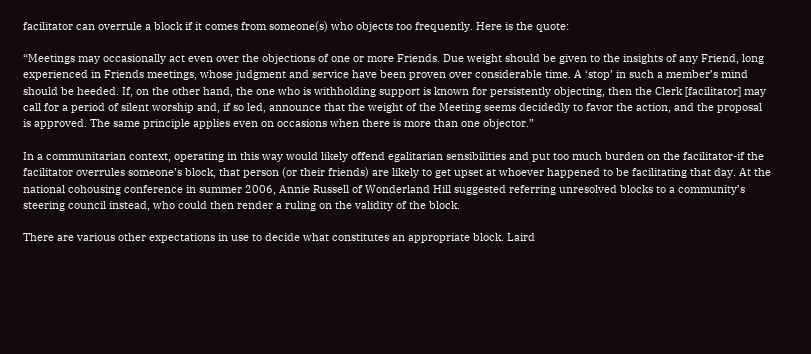facilitator can overrule a block if it comes from someone(s) who objects too frequently. Here is the quote:

“Meetings may occasionally act even over the objections of one or more Friends. Due weight should be given to the insights of any Friend, long experienced in Friends meetings, whose judgment and service have been proven over considerable time. A ‘stop’ in such a member’s mind should be heeded. If, on the other hand, the one who is withholding support is known for persistently objecting, then the Clerk [facilitator] may call for a period of silent worship and, if so led, announce that the weight of the Meeting seems decidedly to favor the action, and the proposal is approved. The same principle applies even on occasions when there is more than one objector.”

In a communitarian context, operating in this way would likely offend egalitarian sensibilities and put too much burden on the facilitator-if the facilitator overrules someone’s block, that person (or their friends) are likely to get upset at whoever happened to be facilitating that day. At the national cohousing conference in summer 2006, Annie Russell of Wonderland Hill suggested referring unresolved blocks to a community’s steering council instead, who could then render a ruling on the validity of the block.

There are various other expectations in use to decide what constitutes an appropriate block. Laird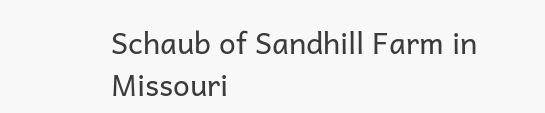Schaub of Sandhill Farm in Missouri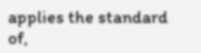applies the standard of,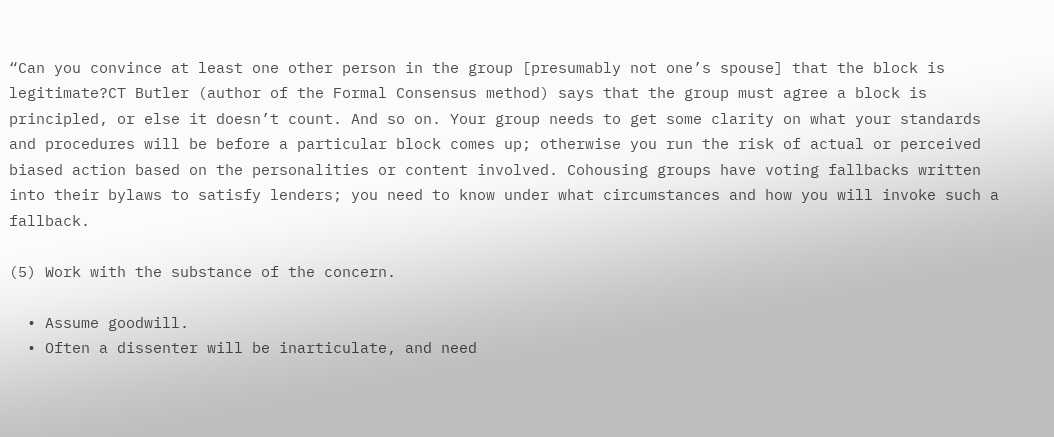“Can you convince at least one other person in the group [presumably not one’s spouse] that the block is legitimate?CT Butler (author of the Formal Consensus method) says that the group must agree a block is principled, or else it doesn’t count. And so on. Your group needs to get some clarity on what your standards and procedures will be before a particular block comes up; otherwise you run the risk of actual or perceived biased action based on the personalities or content involved. Cohousing groups have voting fallbacks written into their bylaws to satisfy lenders; you need to know under what circumstances and how you will invoke such a fallback.

(5) Work with the substance of the concern.

  • Assume goodwill.
  • Often a dissenter will be inarticulate, and need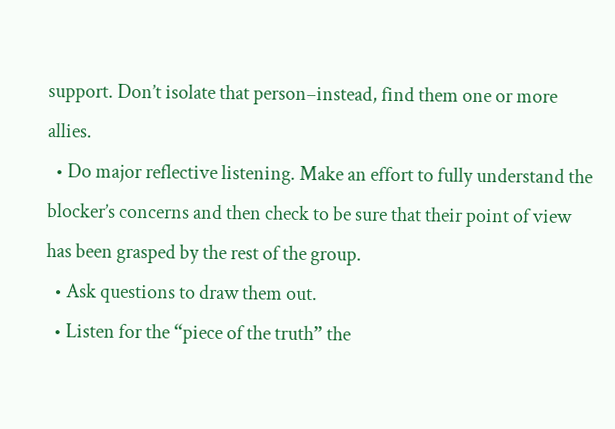support. Don’t isolate that person–instead, find them one or more allies.
  • Do major reflective listening. Make an effort to fully understand the blocker’s concerns and then check to be sure that their point of view has been grasped by the rest of the group.
  • Ask questions to draw them out.
  • Listen for the “piece of the truth” the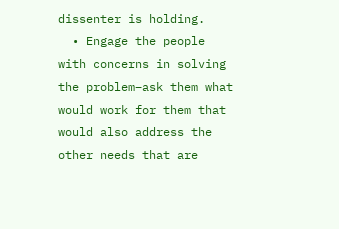dissenter is holding.
  • Engage the people with concerns in solving the problem–ask them what would work for them that would also address the other needs that are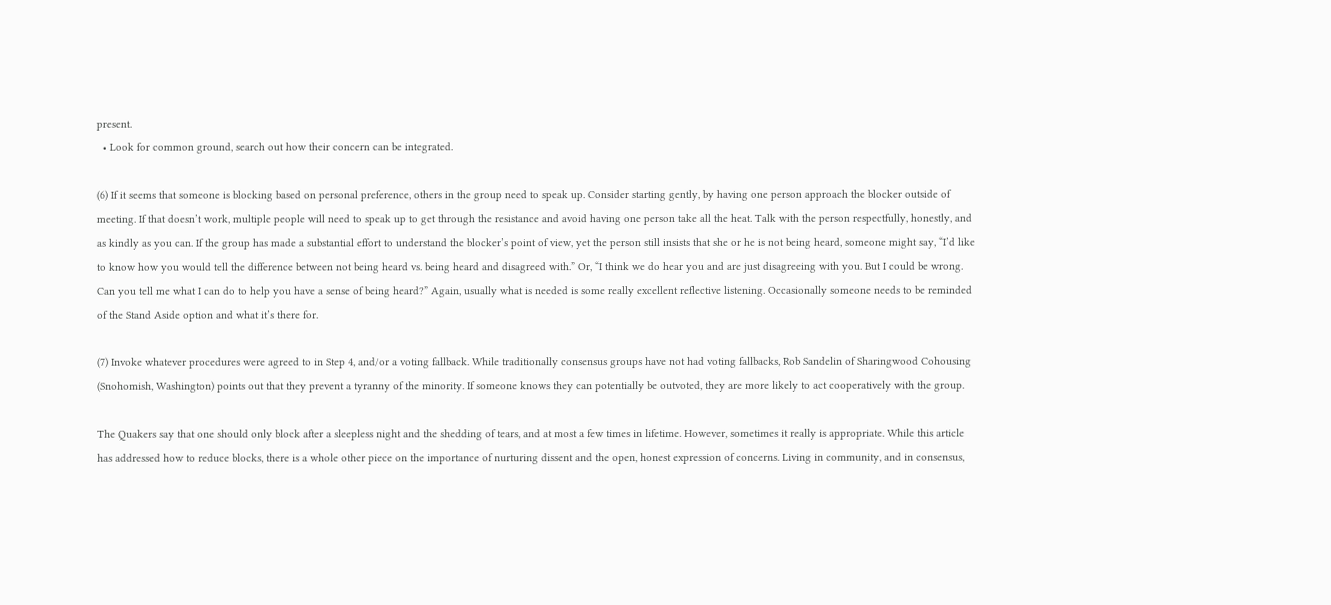present.
  • Look for common ground, search out how their concern can be integrated.

(6) If it seems that someone is blocking based on personal preference, others in the group need to speak up. Consider starting gently, by having one person approach the blocker outside of meeting. If that doesn’t work, multiple people will need to speak up to get through the resistance and avoid having one person take all the heat. Talk with the person respectfully, honestly, and as kindly as you can. If the group has made a substantial effort to understand the blocker’s point of view, yet the person still insists that she or he is not being heard, someone might say, “I’d like to know how you would tell the difference between not being heard vs. being heard and disagreed with.” Or, “I think we do hear you and are just disagreeing with you. But I could be wrong. Can you tell me what I can do to help you have a sense of being heard?” Again, usually what is needed is some really excellent reflective listening. Occasionally someone needs to be reminded of the Stand Aside option and what it’s there for.

(7) Invoke whatever procedures were agreed to in Step 4, and/or a voting fallback. While traditionally consensus groups have not had voting fallbacks, Rob Sandelin of Sharingwood Cohousing (Snohomish, Washington) points out that they prevent a tyranny of the minority. If someone knows they can potentially be outvoted, they are more likely to act cooperatively with the group.

The Quakers say that one should only block after a sleepless night and the shedding of tears, and at most a few times in lifetime. However, sometimes it really is appropriate. While this article has addressed how to reduce blocks, there is a whole other piece on the importance of nurturing dissent and the open, honest expression of concerns. Living in community, and in consensus,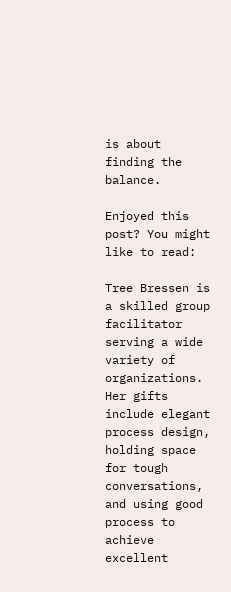is about finding the balance.

Enjoyed this post? You might like to read:

Tree Bressen is a skilled group facilitator serving a wide variety of organizations.  Her gifts include elegant process design, holding space for tough conversations, and using good process to achieve excellent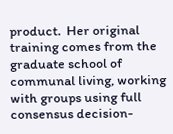product.  Her original training comes from the graduate school of communal living, working with groups using full consensus decision-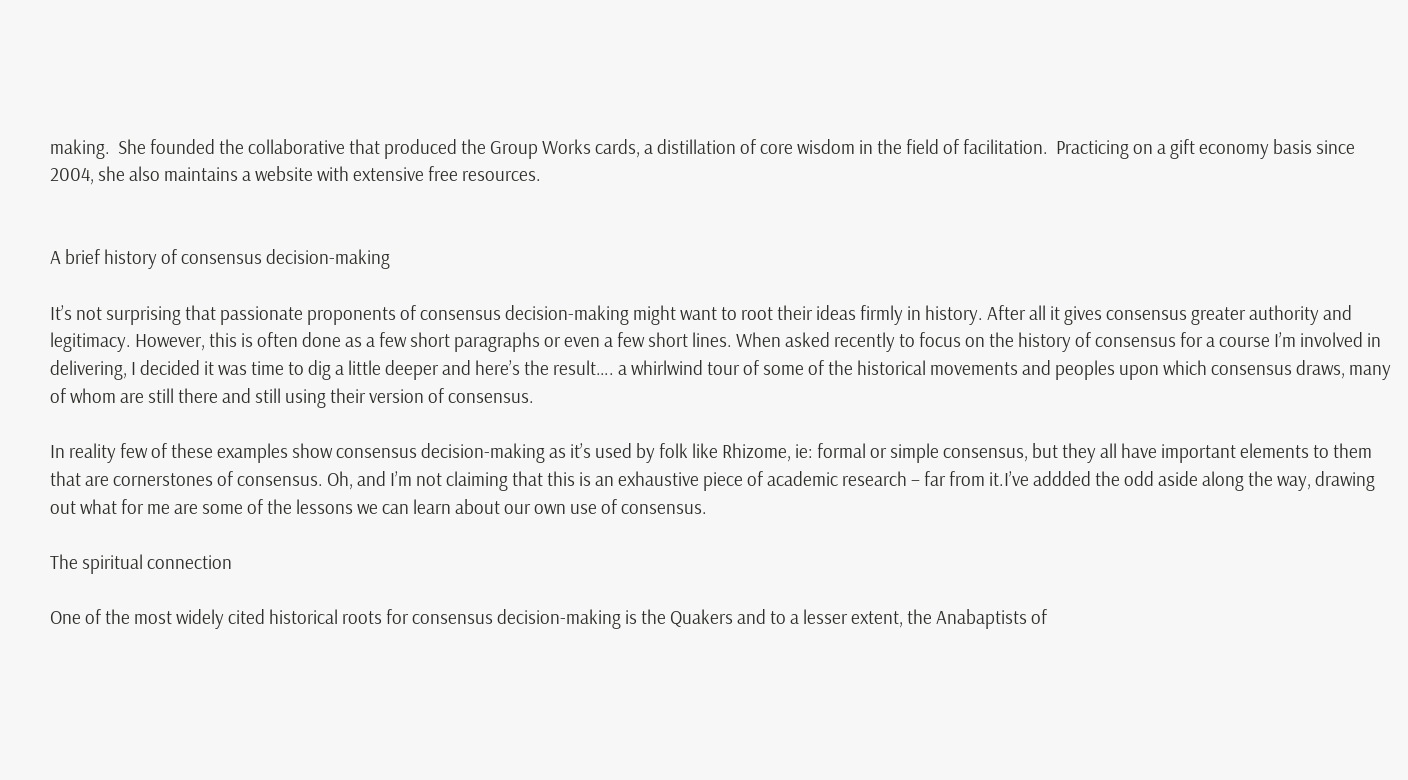making.  She founded the collaborative that produced the Group Works cards, a distillation of core wisdom in the field of facilitation.  Practicing on a gift economy basis since 2004, she also maintains a website with extensive free resources.


A brief history of consensus decision-making

It’s not surprising that passionate proponents of consensus decision-making might want to root their ideas firmly in history. After all it gives consensus greater authority and legitimacy. However, this is often done as a few short paragraphs or even a few short lines. When asked recently to focus on the history of consensus for a course I’m involved in delivering, I decided it was time to dig a little deeper and here’s the result…. a whirlwind tour of some of the historical movements and peoples upon which consensus draws, many of whom are still there and still using their version of consensus.

In reality few of these examples show consensus decision-making as it’s used by folk like Rhizome, ie: formal or simple consensus, but they all have important elements to them that are cornerstones of consensus. Oh, and I’m not claiming that this is an exhaustive piece of academic research – far from it.I’ve addded the odd aside along the way, drawing out what for me are some of the lessons we can learn about our own use of consensus.

The spiritual connection

One of the most widely cited historical roots for consensus decision-making is the Quakers and to a lesser extent, the Anabaptists of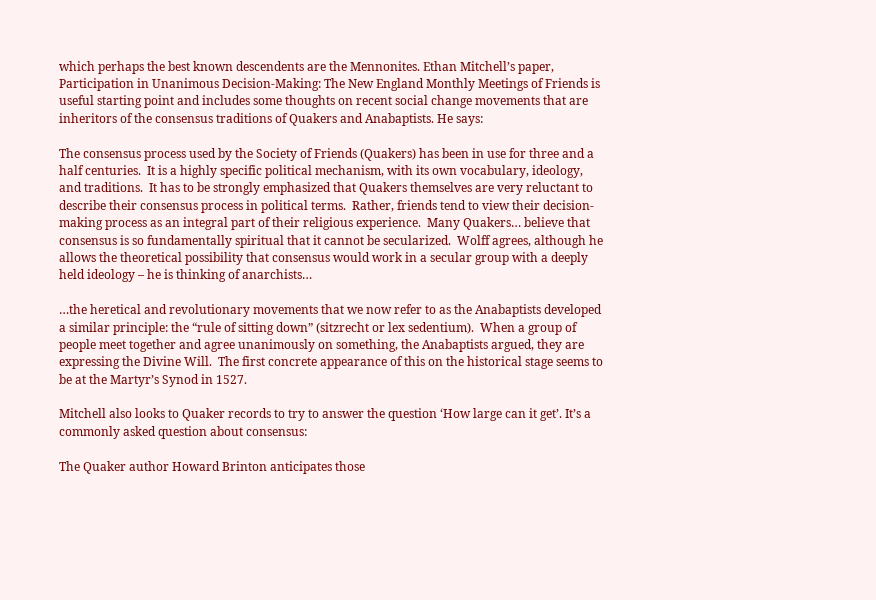which perhaps the best known descendents are the Mennonites. Ethan Mitchell’s paper, Participation in Unanimous Decision-Making: The New England Monthly Meetings of Friends is useful starting point and includes some thoughts on recent social change movements that are inheritors of the consensus traditions of Quakers and Anabaptists. He says:

The consensus process used by the Society of Friends (Quakers) has been in use for three and a half centuries.  It is a highly specific political mechanism, with its own vocabulary, ideology, and traditions.  It has to be strongly emphasized that Quakers themselves are very reluctant to describe their consensus process in political terms.  Rather, friends tend to view their decision-making process as an integral part of their religious experience.  Many Quakers… believe that consensus is so fundamentally spiritual that it cannot be secularized.  Wolff agrees, although he allows the theoretical possibility that consensus would work in a secular group with a deeply held ideology – he is thinking of anarchists…

…the heretical and revolutionary movements that we now refer to as the Anabaptists developed a similar principle: the “rule of sitting down” (sitzrecht or lex sedentium).  When a group of people meet together and agree unanimously on something, the Anabaptists argued, they are expressing the Divine Will.  The first concrete appearance of this on the historical stage seems to be at the Martyr’s Synod in 1527.

Mitchell also looks to Quaker records to try to answer the question ‘How large can it get’. It’s a commonly asked question about consensus:

The Quaker author Howard Brinton anticipates those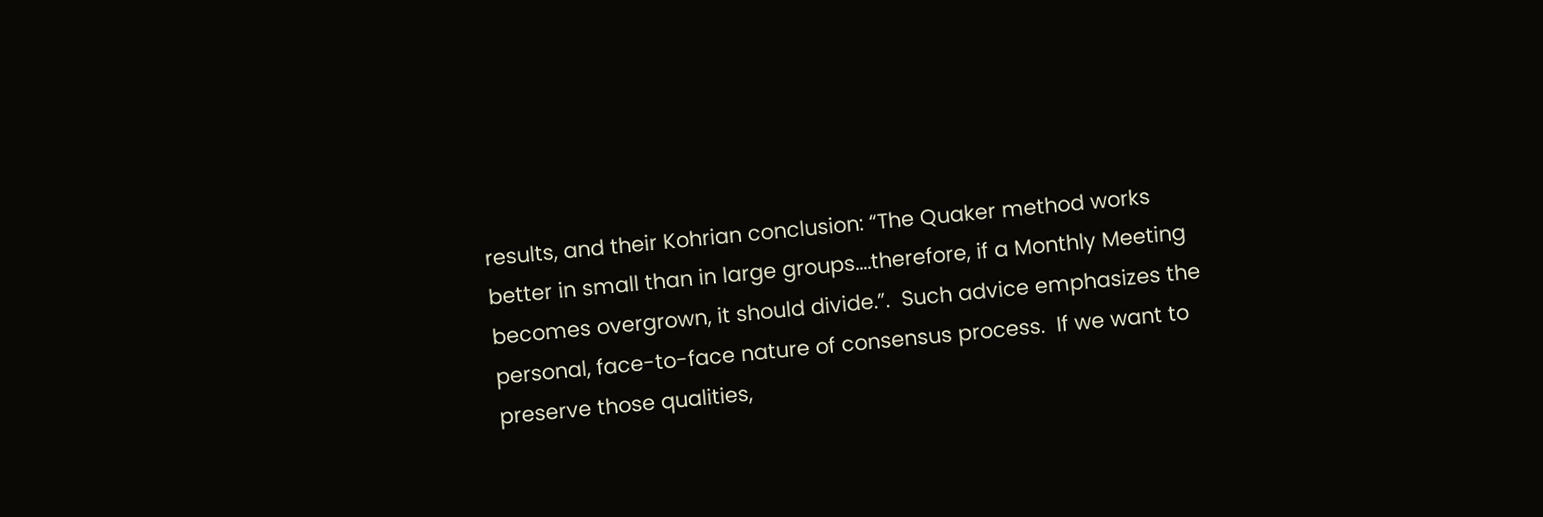results, and their Kohrian conclusion: “The Quaker method works better in small than in large groups….therefore, if a Monthly Meeting becomes overgrown, it should divide.”.  Such advice emphasizes the personal, face-to-face nature of consensus process.  If we want to preserve those qualities,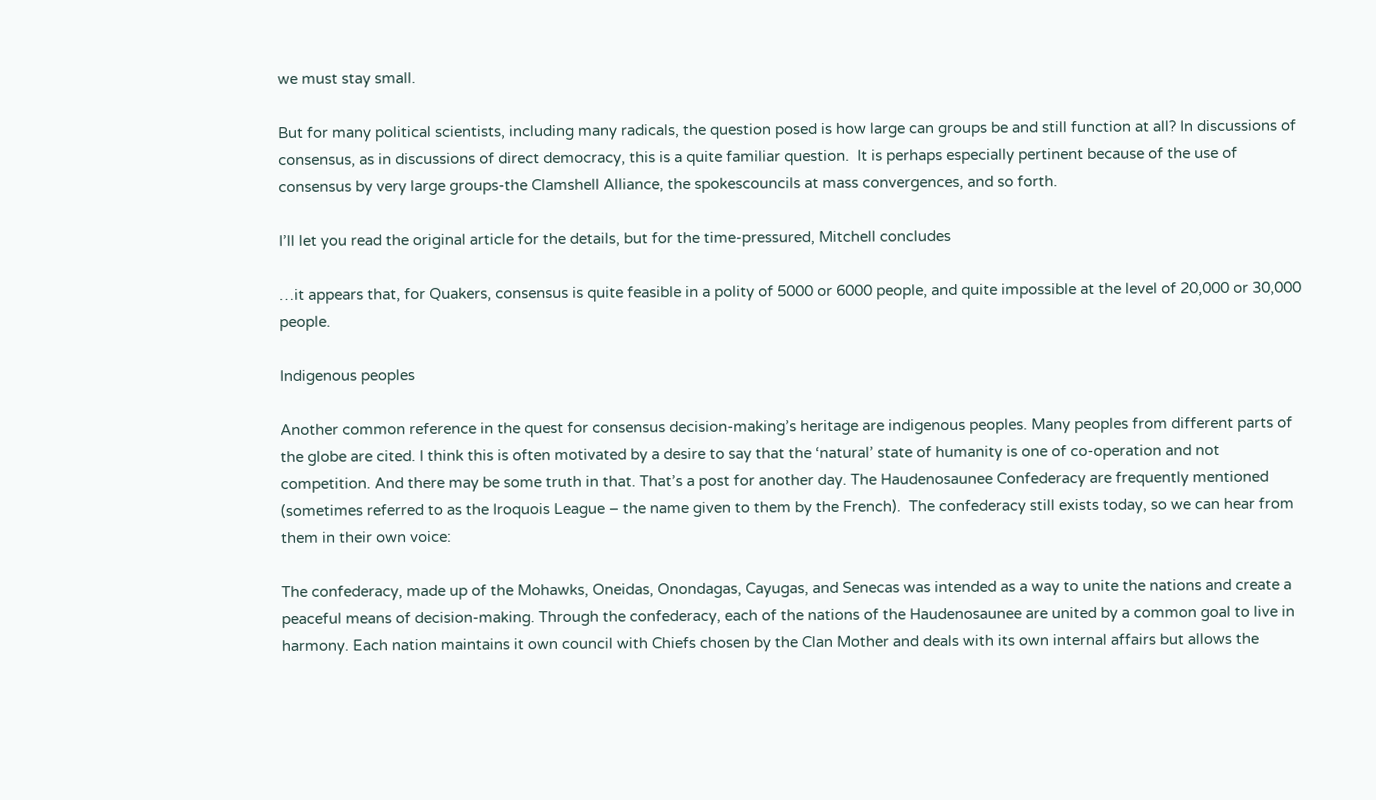we must stay small.

But for many political scientists, including many radicals, the question posed is how large can groups be and still function at all? In discussions of consensus, as in discussions of direct democracy, this is a quite familiar question.  It is perhaps especially pertinent because of the use of consensus by very large groups-the Clamshell Alliance, the spokescouncils at mass convergences, and so forth.

I’ll let you read the original article for the details, but for the time-pressured, Mitchell concludes

…it appears that, for Quakers, consensus is quite feasible in a polity of 5000 or 6000 people, and quite impossible at the level of 20,000 or 30,000 people.

Indigenous peoples

Another common reference in the quest for consensus decision-making’s heritage are indigenous peoples. Many peoples from different parts of the globe are cited. I think this is often motivated by a desire to say that the ‘natural’ state of humanity is one of co-operation and not competition. And there may be some truth in that. That’s a post for another day. The Haudenosaunee Confederacy are frequently mentioned (sometimes referred to as the Iroquois League – the name given to them by the French).  The confederacy still exists today, so we can hear from them in their own voice:

The confederacy, made up of the Mohawks, Oneidas, Onondagas, Cayugas, and Senecas was intended as a way to unite the nations and create a peaceful means of decision-making. Through the confederacy, each of the nations of the Haudenosaunee are united by a common goal to live in harmony. Each nation maintains it own council with Chiefs chosen by the Clan Mother and deals with its own internal affairs but allows the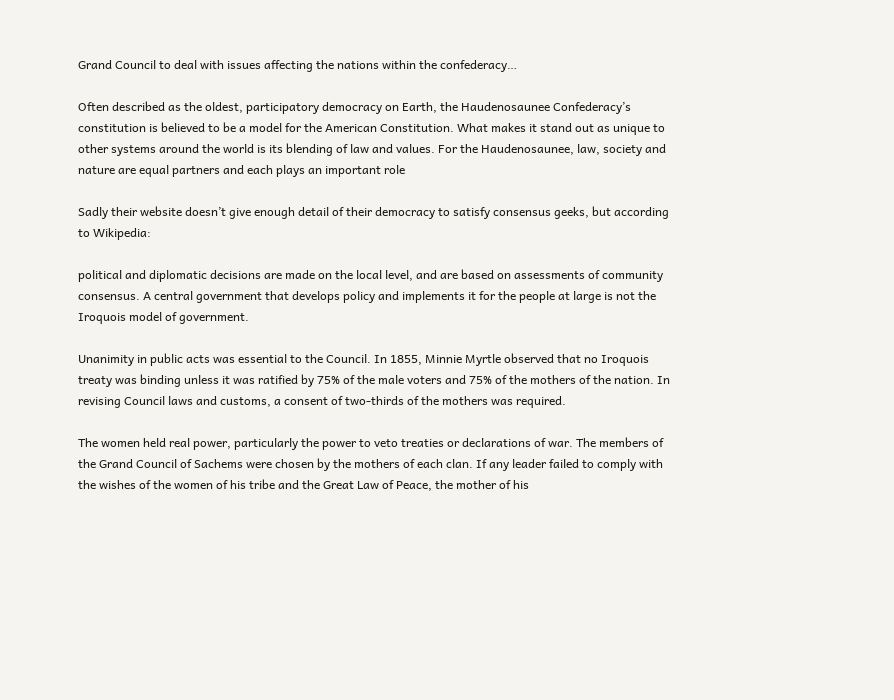Grand Council to deal with issues affecting the nations within the confederacy…

Often described as the oldest, participatory democracy on Earth, the Haudenosaunee Confederacy’s constitution is believed to be a model for the American Constitution. What makes it stand out as unique to other systems around the world is its blending of law and values. For the Haudenosaunee, law, society and nature are equal partners and each plays an important role

Sadly their website doesn’t give enough detail of their democracy to satisfy consensus geeks, but according to Wikipedia:

political and diplomatic decisions are made on the local level, and are based on assessments of community consensus. A central government that develops policy and implements it for the people at large is not the Iroquois model of government.

Unanimity in public acts was essential to the Council. In 1855, Minnie Myrtle observed that no Iroquois treaty was binding unless it was ratified by 75% of the male voters and 75% of the mothers of the nation. In revising Council laws and customs, a consent of two-thirds of the mothers was required.

The women held real power, particularly the power to veto treaties or declarations of war. The members of the Grand Council of Sachems were chosen by the mothers of each clan. If any leader failed to comply with the wishes of the women of his tribe and the Great Law of Peace, the mother of his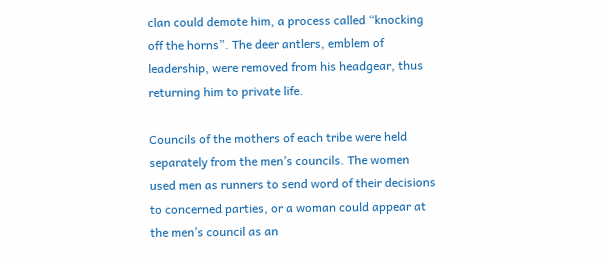clan could demote him, a process called “knocking off the horns”. The deer antlers, emblem of leadership, were removed from his headgear, thus returning him to private life.

Councils of the mothers of each tribe were held separately from the men’s councils. The women used men as runners to send word of their decisions to concerned parties, or a woman could appear at the men’s council as an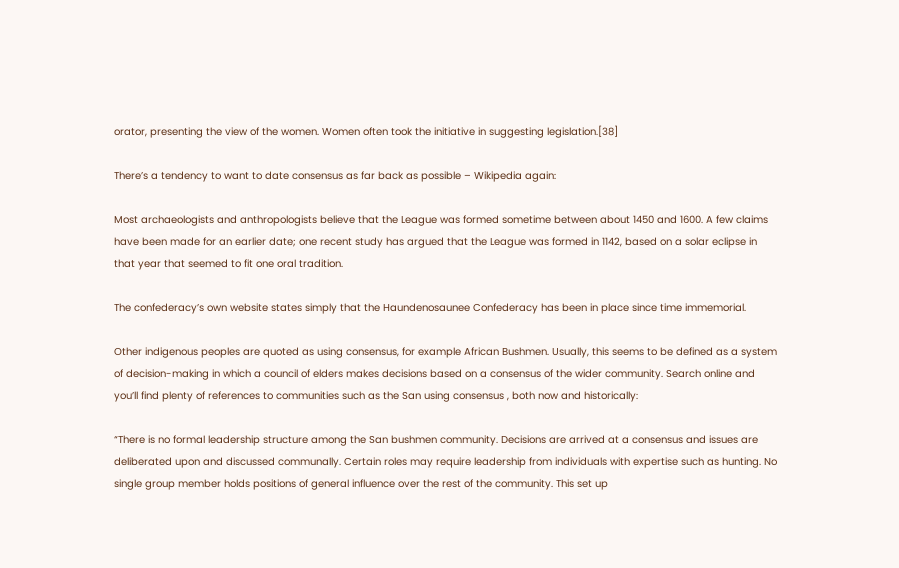orator, presenting the view of the women. Women often took the initiative in suggesting legislation.[38]

There’s a tendency to want to date consensus as far back as possible – Wikipedia again:

Most archaeologists and anthropologists believe that the League was formed sometime between about 1450 and 1600. A few claims have been made for an earlier date; one recent study has argued that the League was formed in 1142, based on a solar eclipse in that year that seemed to fit one oral tradition.

The confederacy’s own website states simply that the Haundenosaunee Confederacy has been in place since time immemorial.

Other indigenous peoples are quoted as using consensus, for example African Bushmen. Usually, this seems to be defined as a system of decision-making in which a council of elders makes decisions based on a consensus of the wider community. Search online and you’ll find plenty of references to communities such as the San using consensus , both now and historically:

“There is no formal leadership structure among the San bushmen community. Decisions are arrived at a consensus and issues are deliberated upon and discussed communally. Certain roles may require leadership from individuals with expertise such as hunting. No single group member holds positions of general influence over the rest of the community. This set up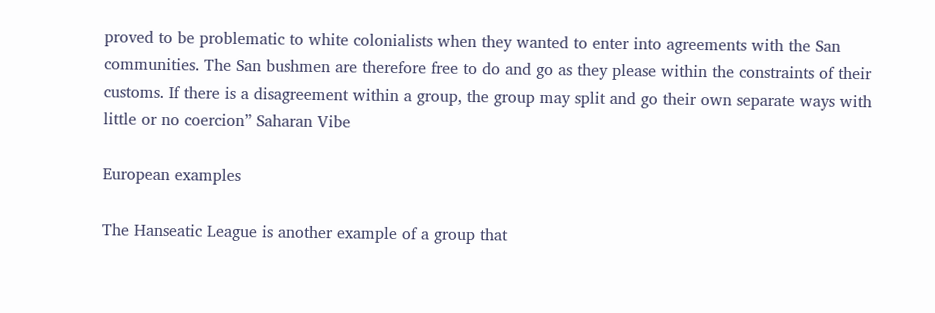proved to be problematic to white colonialists when they wanted to enter into agreements with the San communities. The San bushmen are therefore free to do and go as they please within the constraints of their customs. If there is a disagreement within a group, the group may split and go their own separate ways with little or no coercion” Saharan Vibe

European examples

The Hanseatic League is another example of a group that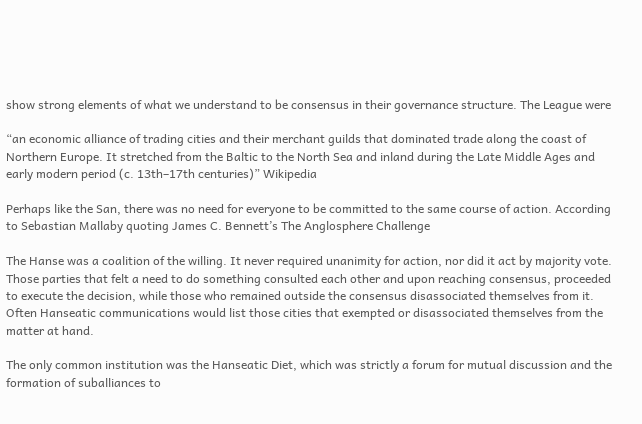show strong elements of what we understand to be consensus in their governance structure. The League were

“an economic alliance of trading cities and their merchant guilds that dominated trade along the coast of Northern Europe. It stretched from the Baltic to the North Sea and inland during the Late Middle Ages and early modern period (c. 13th–17th centuries)” Wikipedia

Perhaps like the San, there was no need for everyone to be committed to the same course of action. According to Sebastian Mallaby quoting James C. Bennett’s The Anglosphere Challenge

The Hanse was a coalition of the willing. It never required unanimity for action, nor did it act by majority vote. Those parties that felt a need to do something consulted each other and upon reaching consensus, proceeded to execute the decision, while those who remained outside the consensus disassociated themselves from it. Often Hanseatic communications would list those cities that exempted or disassociated themselves from the matter at hand.

The only common institution was the Hanseatic Diet, which was strictly a forum for mutual discussion and the formation of suballiances to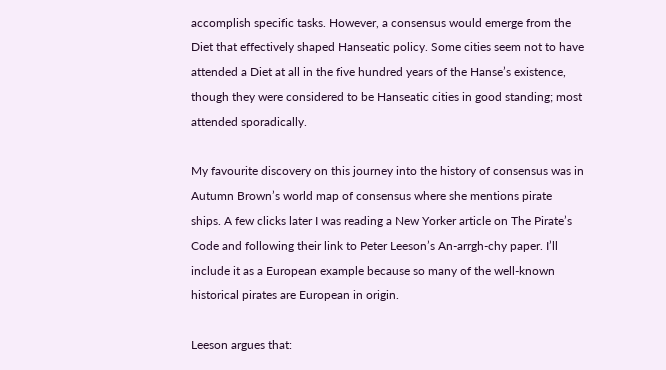accomplish specific tasks. However, a consensus would emerge from the Diet that effectively shaped Hanseatic policy. Some cities seem not to have attended a Diet at all in the five hundred years of the Hanse’s existence, though they were considered to be Hanseatic cities in good standing; most attended sporadically.

My favourite discovery on this journey into the history of consensus was in Autumn Brown’s world map of consensus where she mentions pirate ships. A few clicks later I was reading a New Yorker article on The Pirate’s Code and following their link to Peter Leeson’s An-arrgh-chy paper. I’ll include it as a European example because so many of the well-known historical pirates are European in origin.

Leeson argues that: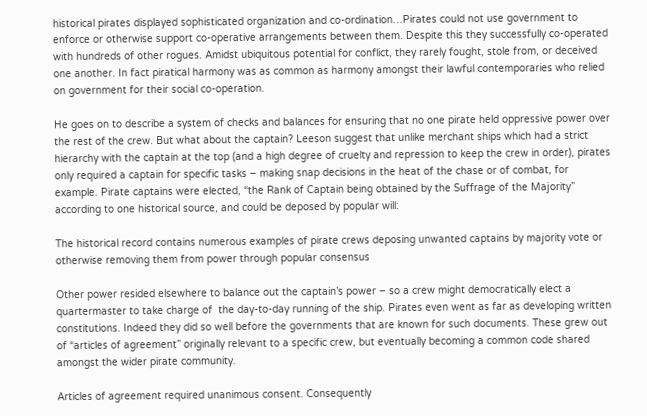historical pirates displayed sophisticated organization and co-ordination…Pirates could not use government to enforce or otherwise support co-operative arrangements between them. Despite this they successfully co-operated with hundreds of other rogues. Amidst ubiquitous potential for conflict, they rarely fought, stole from, or deceived one another. In fact piratical harmony was as common as harmony amongst their lawful contemporaries who relied on government for their social co-operation.

He goes on to describe a system of checks and balances for ensuring that no one pirate held oppressive power over the rest of the crew. But what about the captain? Leeson suggest that unlike merchant ships which had a strict hierarchy with the captain at the top (and a high degree of cruelty and repression to keep the crew in order), pirates only required a captain for specific tasks – making snap decisions in the heat of the chase or of combat, for example. Pirate captains were elected, “the Rank of Captain being obtained by the Suffrage of the Majority” according to one historical source, and could be deposed by popular will:

The historical record contains numerous examples of pirate crews deposing unwanted captains by majority vote or otherwise removing them from power through popular consensus

Other power resided elsewhere to balance out the captain’s power – so a crew might democratically elect a quartermaster to take charge of  the day-to-day running of the ship. Pirates even went as far as developing written constitutions. Indeed they did so well before the governments that are known for such documents. These grew out of “articles of agreement” originally relevant to a specific crew, but eventually becoming a common code shared amongst the wider pirate community.

Articles of agreement required unanimous consent. Consequently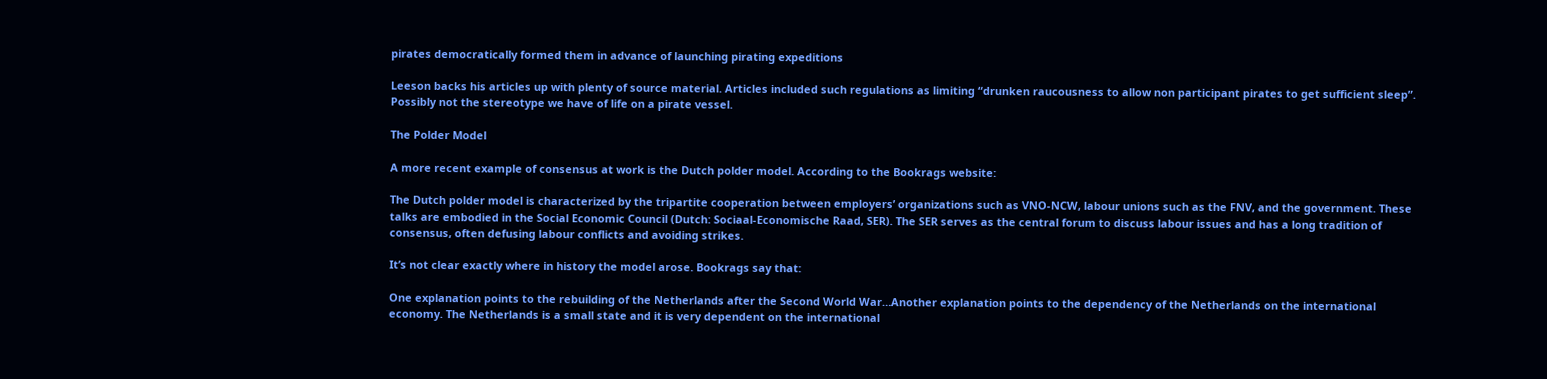pirates democratically formed them in advance of launching pirating expeditions

Leeson backs his articles up with plenty of source material. Articles included such regulations as limiting “drunken raucousness to allow non participant pirates to get sufficient sleep”. Possibly not the stereotype we have of life on a pirate vessel.

The Polder Model

A more recent example of consensus at work is the Dutch polder model. According to the Bookrags website:

The Dutch polder model is characterized by the tripartite cooperation between employers’ organizations such as VNO-NCW, labour unions such as the FNV, and the government. These talks are embodied in the Social Economic Council (Dutch: Sociaal-Economische Raad, SER). The SER serves as the central forum to discuss labour issues and has a long tradition of consensus, often defusing labour conflicts and avoiding strikes.

It’s not clear exactly where in history the model arose. Bookrags say that:

One explanation points to the rebuilding of the Netherlands after the Second World War…Another explanation points to the dependency of the Netherlands on the international economy. The Netherlands is a small state and it is very dependent on the international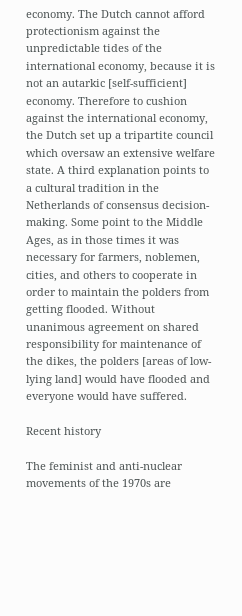economy. The Dutch cannot afford protectionism against the unpredictable tides of the international economy, because it is not an autarkic [self-sufficient] economy. Therefore to cushion against the international economy, the Dutch set up a tripartite council which oversaw an extensive welfare state. A third explanation points to a cultural tradition in the Netherlands of consensus decision-making. Some point to the Middle Ages, as in those times it was necessary for farmers, noblemen, cities, and others to cooperate in order to maintain the polders from getting flooded. Without unanimous agreement on shared responsibility for maintenance of the dikes, the polders [areas of low-lying land] would have flooded and everyone would have suffered.

Recent history

The feminist and anti-nuclear movements of the 1970s are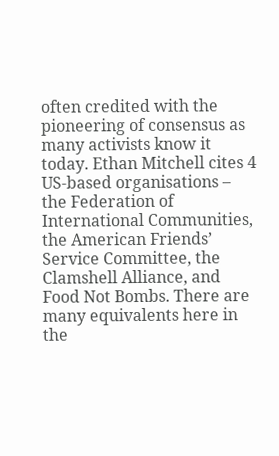often credited with the pioneering of consensus as many activists know it today. Ethan Mitchell cites 4 US-based organisations – the Federation of International Communities, the American Friends’ Service Committee, the Clamshell Alliance, and Food Not Bombs. There are many equivalents here in the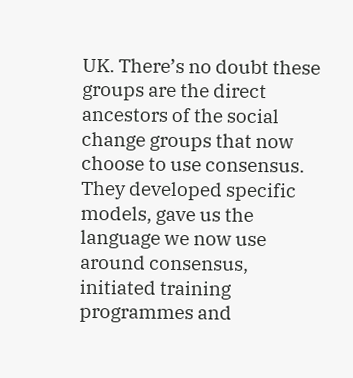UK. There’s no doubt these groups are the direct ancestors of the social change groups that now choose to use consensus. They developed specific models, gave us the language we now use around consensus, initiated training programmes and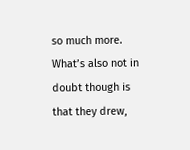so much more. What’s also not in doubt though is that they drew,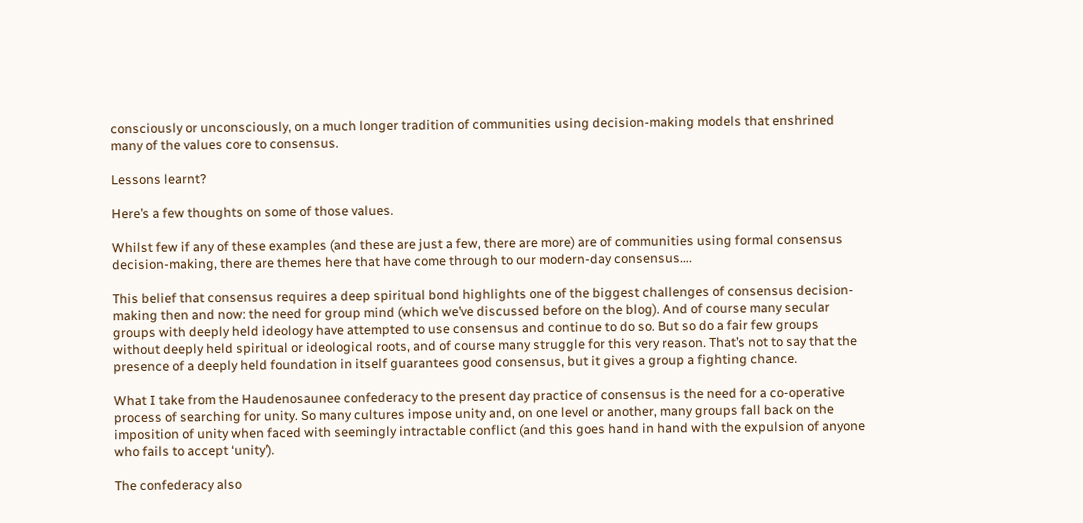consciously or unconsciously, on a much longer tradition of communities using decision-making models that enshrined many of the values core to consensus.

Lessons learnt?

Here’s a few thoughts on some of those values.

Whilst few if any of these examples (and these are just a few, there are more) are of communities using formal consensus decision-making, there are themes here that have come through to our modern-day consensus….

This belief that consensus requires a deep spiritual bond highlights one of the biggest challenges of consensus decision-making then and now: the need for group mind (which we’ve discussed before on the blog). And of course many secular groups with deeply held ideology have attempted to use consensus and continue to do so. But so do a fair few groups without deeply held spiritual or ideological roots, and of course many struggle for this very reason. That’s not to say that the presence of a deeply held foundation in itself guarantees good consensus, but it gives a group a fighting chance.

What I take from the Haudenosaunee confederacy to the present day practice of consensus is the need for a co-operative process of searching for unity. So many cultures impose unity and, on one level or another, many groups fall back on the imposition of unity when faced with seemingly intractable conflict (and this goes hand in hand with the expulsion of anyone who fails to accept ‘unity’).

The confederacy also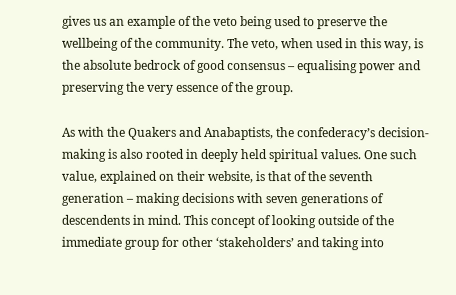gives us an example of the veto being used to preserve the wellbeing of the community. The veto, when used in this way, is the absolute bedrock of good consensus – equalising power and preserving the very essence of the group.

As with the Quakers and Anabaptists, the confederacy’s decision-making is also rooted in deeply held spiritual values. One such value, explained on their website, is that of the seventh generation – making decisions with seven generations of descendents in mind. This concept of looking outside of the immediate group for other ‘stakeholders’ and taking into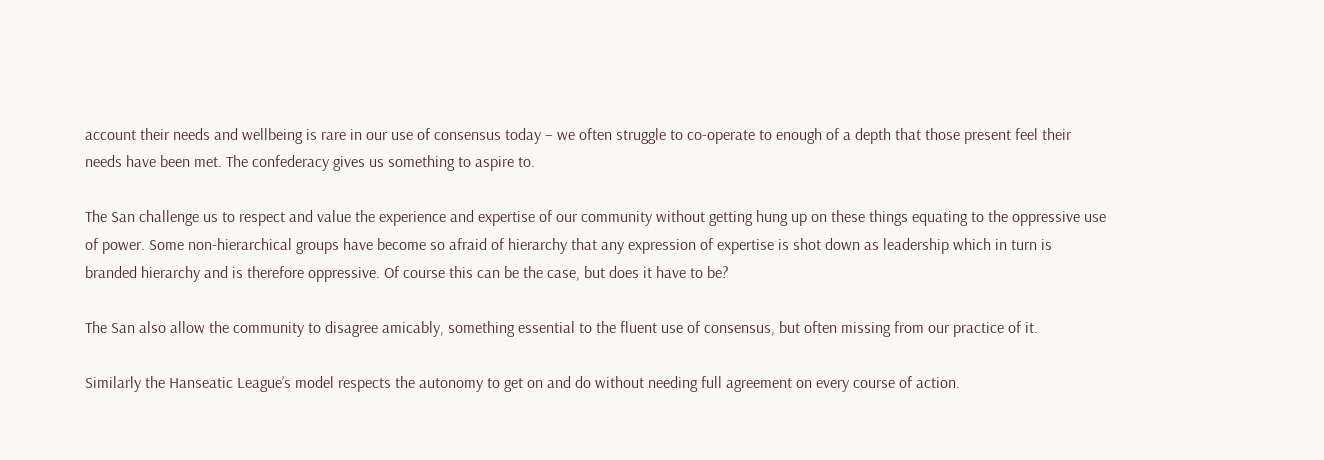account their needs and wellbeing is rare in our use of consensus today – we often struggle to co-operate to enough of a depth that those present feel their needs have been met. The confederacy gives us something to aspire to.

The San challenge us to respect and value the experience and expertise of our community without getting hung up on these things equating to the oppressive use of power. Some non-hierarchical groups have become so afraid of hierarchy that any expression of expertise is shot down as leadership which in turn is branded hierarchy and is therefore oppressive. Of course this can be the case, but does it have to be?

The San also allow the community to disagree amicably, something essential to the fluent use of consensus, but often missing from our practice of it.

Similarly the Hanseatic League’s model respects the autonomy to get on and do without needing full agreement on every course of action.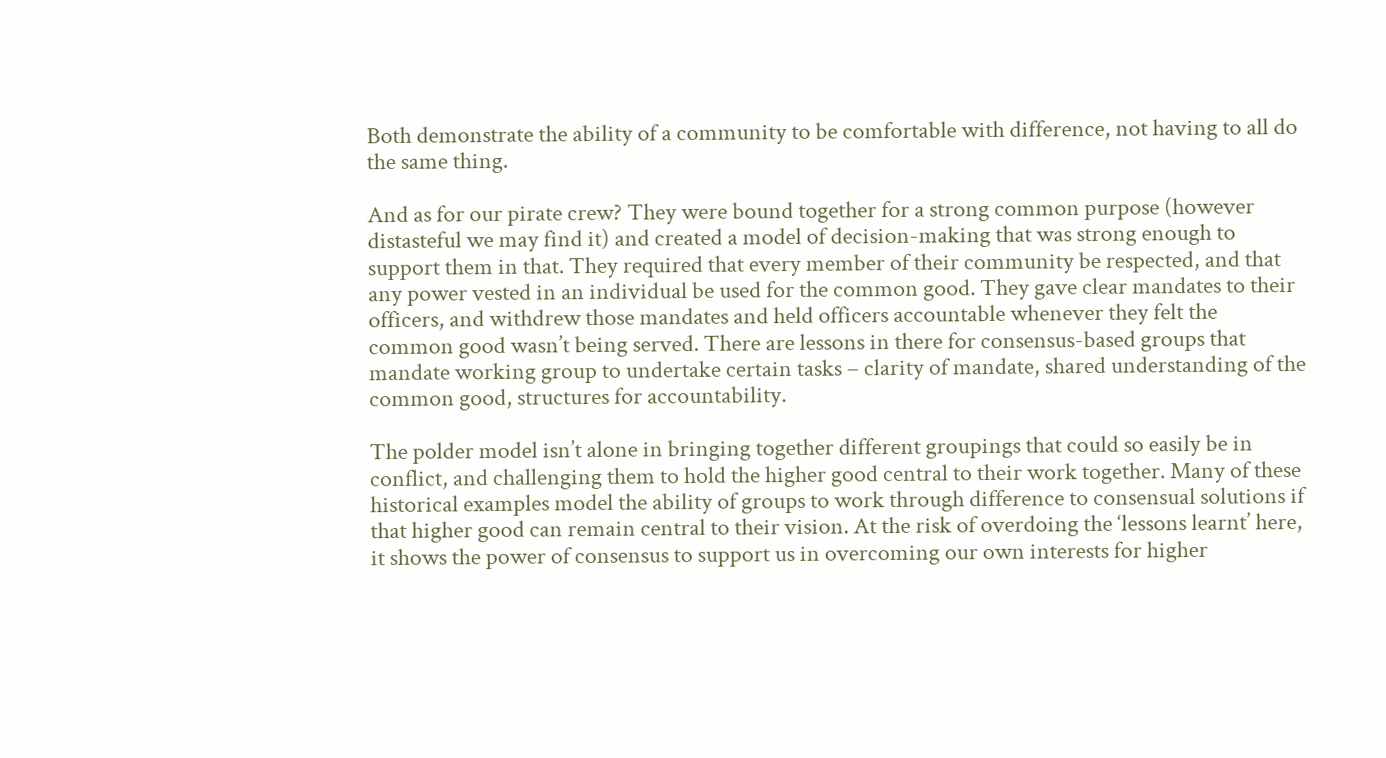Both demonstrate the ability of a community to be comfortable with difference, not having to all do the same thing.

And as for our pirate crew? They were bound together for a strong common purpose (however distasteful we may find it) and created a model of decision-making that was strong enough to support them in that. They required that every member of their community be respected, and that any power vested in an individual be used for the common good. They gave clear mandates to their officers, and withdrew those mandates and held officers accountable whenever they felt the common good wasn’t being served. There are lessons in there for consensus-based groups that mandate working group to undertake certain tasks – clarity of mandate, shared understanding of the common good, structures for accountability.

The polder model isn’t alone in bringing together different groupings that could so easily be in conflict, and challenging them to hold the higher good central to their work together. Many of these historical examples model the ability of groups to work through difference to consensual solutions if that higher good can remain central to their vision. At the risk of overdoing the ‘lessons learnt’ here, it shows the power of consensus to support us in overcoming our own interests for higher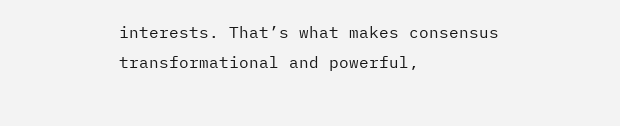interests. That’s what makes consensus transformational and powerful,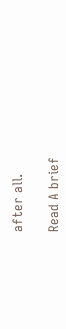after all.

Read A brief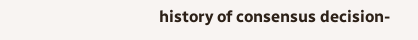history of consensus decision-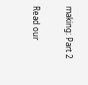making: Part 2

Read our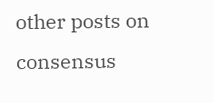other posts on consensus